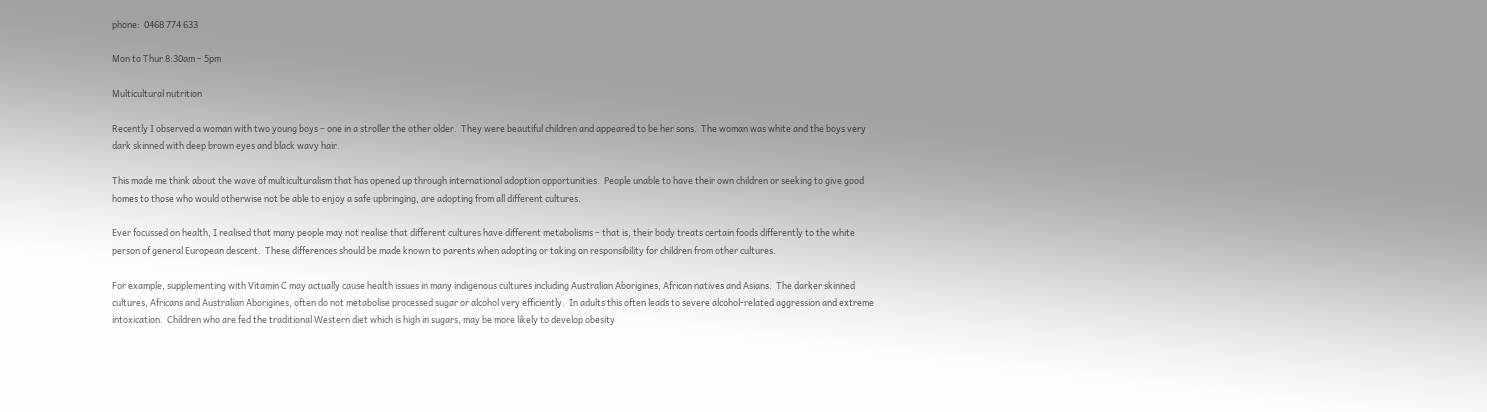phone:  0468 774 633

Mon to Thur 8:30am – 5pm

Multicultural nutrition

Recently I observed a woman with two young boys – one in a stroller the other older.  They were beautiful children and appeared to be her sons.  The woman was white and the boys very dark skinned with deep brown eyes and black wavy hair.

This made me think about the wave of multiculturalism that has opened up through international adoption opportunities.  People unable to have their own children or seeking to give good homes to those who would otherwise not be able to enjoy a safe upbringing, are adopting from all different cultures.

Ever focussed on health, I realised that many people may not realise that different cultures have different metabolisms – that is, their body treats certain foods differently to the white person of general European descent.  These differences should be made known to parents when adopting or taking on responsibility for children from other cultures.

For example, supplementing with Vitamin C may actually cause health issues in many indigenous cultures including Australian Aborigines, African natives and Asians.  The darker skinned cultures, Africans and Australian Aborigines, often do not metabolise processed sugar or alcohol very efficiently.  In adults this often leads to severe alcohol-related aggression and extreme intoxication.  Children who are fed the traditional Western diet which is high in sugars, may be more likely to develop obesity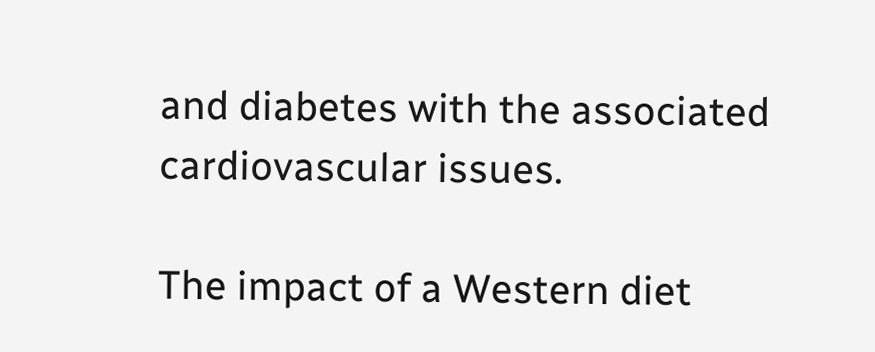and diabetes with the associated cardiovascular issues.

The impact of a Western diet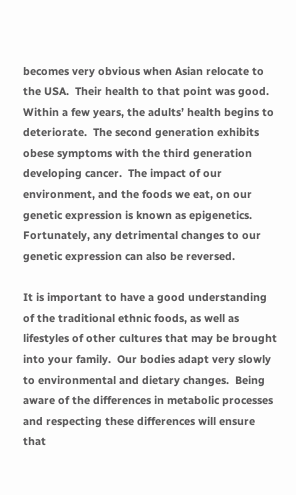becomes very obvious when Asian relocate to the USA.  Their health to that point was good.  Within a few years, the adults’ health begins to deteriorate.  The second generation exhibits obese symptoms with the third generation developing cancer.  The impact of our environment, and the foods we eat, on our genetic expression is known as epigenetics.  Fortunately, any detrimental changes to our genetic expression can also be reversed.

It is important to have a good understanding of the traditional ethnic foods, as well as lifestyles of other cultures that may be brought into your family.  Our bodies adapt very slowly to environmental and dietary changes.  Being aware of the differences in metabolic processes and respecting these differences will ensure that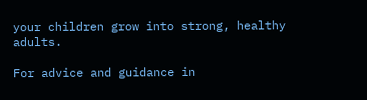your children grow into strong, healthy adults.

For advice and guidance in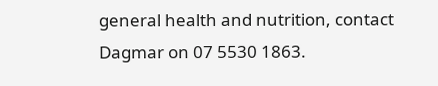general health and nutrition, contact Dagmar on 07 5530 1863.